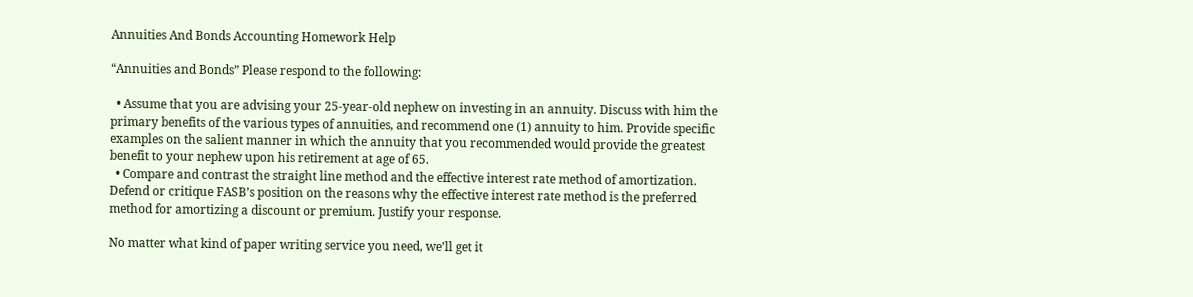Annuities And Bonds Accounting Homework Help

“Annuities and Bonds” Please respond to the following:

  • Assume that you are advising your 25-year-old nephew on investing in an annuity. Discuss with him the primary benefits of the various types of annuities, and recommend one (1) annuity to him. Provide specific examples on the salient manner in which the annuity that you recommended would provide the greatest benefit to your nephew upon his retirement at age of 65.
  • Compare and contrast the straight line method and the effective interest rate method of amortization. Defend or critique FASB’s position on the reasons why the effective interest rate method is the preferred method for amortizing a discount or premium. Justify your response.

No matter what kind of paper writing service you need, we’ll get it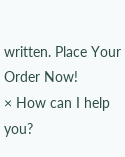written. Place Your Order Now!
× How can I help you?